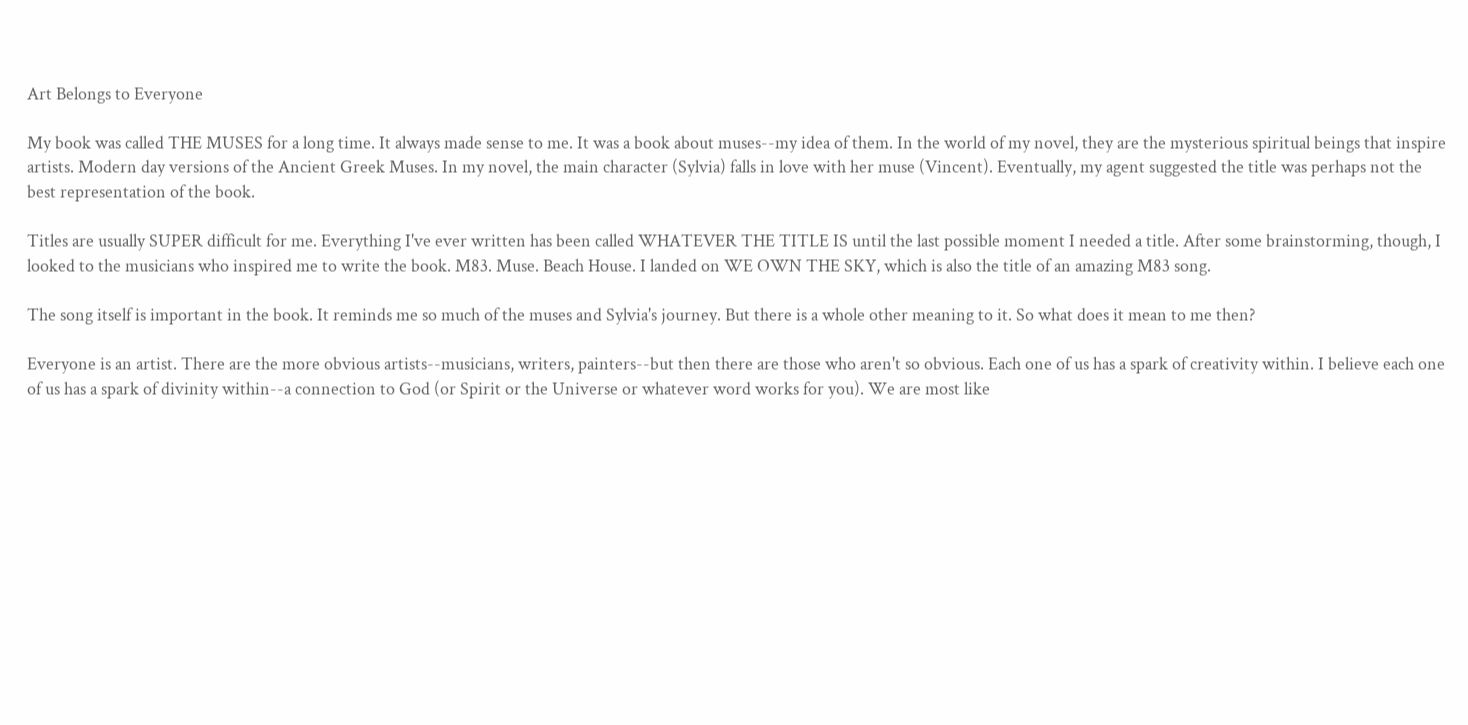Art Belongs to Everyone

My book was called THE MUSES for a long time. It always made sense to me. It was a book about muses--my idea of them. In the world of my novel, they are the mysterious spiritual beings that inspire artists. Modern day versions of the Ancient Greek Muses. In my novel, the main character (Sylvia) falls in love with her muse (Vincent). Eventually, my agent suggested the title was perhaps not the best representation of the book.

Titles are usually SUPER difficult for me. Everything I've ever written has been called WHATEVER THE TITLE IS until the last possible moment I needed a title. After some brainstorming, though, I looked to the musicians who inspired me to write the book. M83. Muse. Beach House. I landed on WE OWN THE SKY, which is also the title of an amazing M83 song.

The song itself is important in the book. It reminds me so much of the muses and Sylvia's journey. But there is a whole other meaning to it. So what does it mean to me then?

Everyone is an artist. There are the more obvious artists--musicians, writers, painters--but then there are those who aren't so obvious. Each one of us has a spark of creativity within. I believe each one of us has a spark of divinity within--a connection to God (or Spirit or the Universe or whatever word works for you). We are most like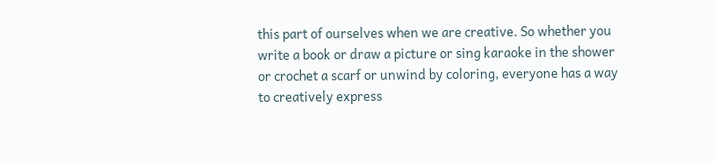this part of ourselves when we are creative. So whether you write a book or draw a picture or sing karaoke in the shower or crochet a scarf or unwind by coloring, everyone has a way to creatively express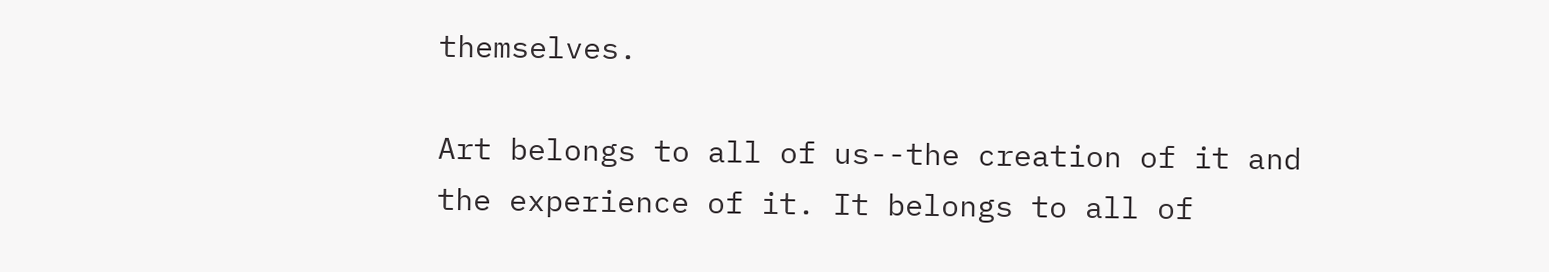themselves.

Art belongs to all of us--the creation of it and the experience of it. It belongs to all of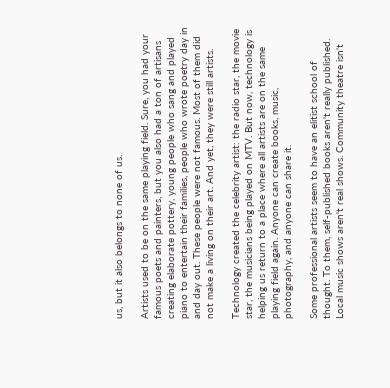us, but it also belongs to none of us.

Artists used to be on the same playing field. Sure, you had your famous poets and painters, but you also had a ton of artisans creating elaborate pottery, young people who sang and played piano to entertain their families, people who wrote poetry day in and day out. These people were not famous. Most of them did not make a living on their art. And yet, they were still artists.

Technology created the celebrity artist: the radio star, the movie star, the musicians being played on MTV. But now, technology is helping us return to a place where all artists are on the same playing field again. Anyone can create books, music, photography, and anyone can share it.

Some professional artists seem to have an elitist school of thought. To them, self-published books aren't really published. Local music shows aren't real shows. Community theatre isn't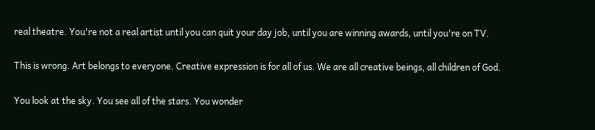real theatre. You're not a real artist until you can quit your day job, until you are winning awards, until you're on TV.

This is wrong. Art belongs to everyone. Creative expression is for all of us. We are all creative beings, all children of God.

You look at the sky. You see all of the stars. You wonder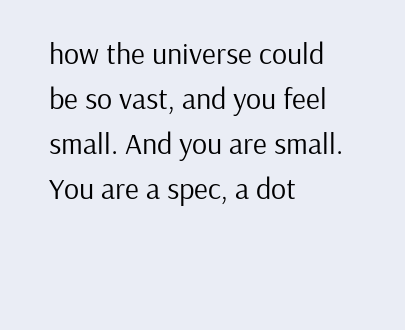how the universe could be so vast, and you feel small. And you are small. You are a spec, a dot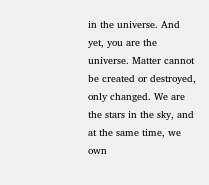in the universe. And yet, you are the universe. Matter cannot be created or destroyed, only changed. We are the stars in the sky, and at the same time, we own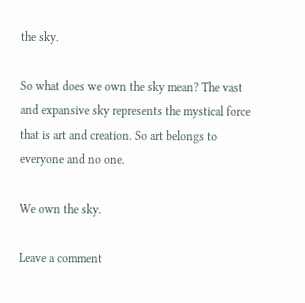the sky.

So what does we own the sky mean? The vast and expansive sky represents the mystical force that is art and creation. So art belongs to everyone and no one.

We own the sky.

Leave a comment